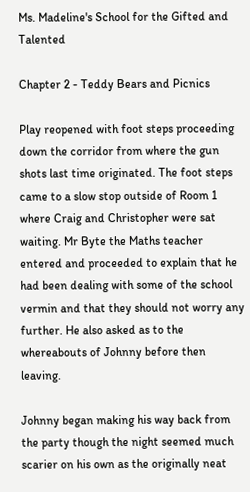Ms. Madeline's School for the Gifted and Talented

Chapter 2 - Teddy Bears and Picnics

Play reopened with foot steps proceeding down the corridor from where the gun shots last time originated. The foot steps came to a slow stop outside of Room 1 where Craig and Christopher were sat waiting. Mr Byte the Maths teacher entered and proceeded to explain that he had been dealing with some of the school vermin and that they should not worry any further. He also asked as to the whereabouts of Johnny before then leaving.

Johnny began making his way back from the party though the night seemed much scarier on his own as the originally neat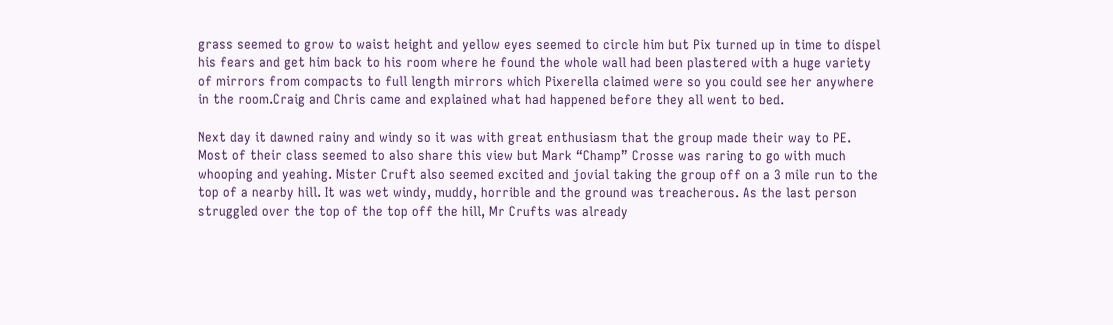grass seemed to grow to waist height and yellow eyes seemed to circle him but Pix turned up in time to dispel his fears and get him back to his room where he found the whole wall had been plastered with a huge variety of mirrors from compacts to full length mirrors which Pixerella claimed were so you could see her anywhere in the room.Craig and Chris came and explained what had happened before they all went to bed.

Next day it dawned rainy and windy so it was with great enthusiasm that the group made their way to PE. Most of their class seemed to also share this view but Mark “Champ” Crosse was raring to go with much whooping and yeahing. Mister Cruft also seemed excited and jovial taking the group off on a 3 mile run to the top of a nearby hill. It was wet windy, muddy, horrible and the ground was treacherous. As the last person struggled over the top of the top off the hill, Mr Crufts was already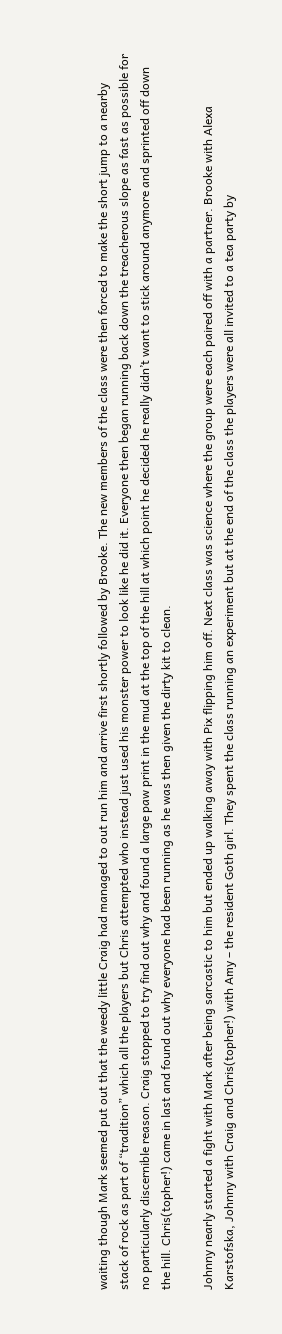waiting though Mark seemed put out that the weedy little Craig had managed to out run him and arrive first shortly followed by Brooke. The new members of the class were then forced to make the short jump to a nearby stack of rock as part of “tradition” which all the players but Chris attempted who instead just used his monster power to look like he did it. Everyone then began running back down the treacherous slope as fast as possible for no particularly discernible reason. Craig stopped to try find out why and found a large paw print in the mud at the top of the hill at which point he decided he really didn’t want to stick around anymore and sprinted off down the hill. Chris(topher!) came in last and found out why everyone had been running as he was then given the dirty kit to clean.

Johnny nearly started a fight with Mark after being sarcastic to him but ended up walking away with Pix flipping him off. Next class was science where the group were each paired off with a partner. Brooke with Alexa Karstofska, Johnny with Craig and Chris(topher!) with Amy – the resident Goth girl. They spent the class running an experiment but at the end of the class the players were all invited to a tea party by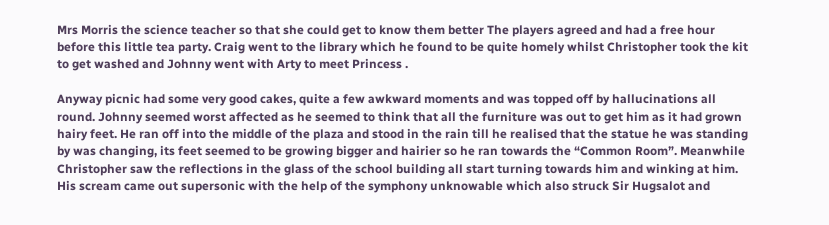Mrs Morris the science teacher so that she could get to know them better The players agreed and had a free hour before this little tea party. Craig went to the library which he found to be quite homely whilst Christopher took the kit to get washed and Johnny went with Arty to meet Princess .

Anyway picnic had some very good cakes, quite a few awkward moments and was topped off by hallucinations all round. Johnny seemed worst affected as he seemed to think that all the furniture was out to get him as it had grown hairy feet. He ran off into the middle of the plaza and stood in the rain till he realised that the statue he was standing by was changing, its feet seemed to be growing bigger and hairier so he ran towards the “Common Room”. Meanwhile Christopher saw the reflections in the glass of the school building all start turning towards him and winking at him. His scream came out supersonic with the help of the symphony unknowable which also struck Sir Hugsalot and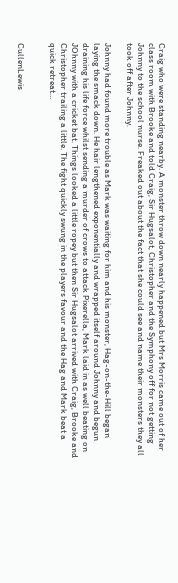Craig who were standing nearby. A monster throw down nearly happened but Mrs Morris came out of her class room with Brooke and told Craig, Sir Hugsalot, Christopher and the Symphony off for not getting Johnny to the school nurse. Freaked out about the fact that she could see and name their monsters they all took off after Johnny.

Johnny had found more trouble as Mark was waiting for him and his monster, Hag-on-the-Hill began laying the smack down. He hair lengthened exponentially and wrapped itself around Johnny and begun draining his life force whilst sending a murder of crows to attack Pixerella, Mark laid in as well beating on JOhnny with a cricket bat. Things looked a little ropey but then Sir Hugsalot arrived with Craig, Brooke and Christopher trailing a little. The fight quickly swung in the players favour and the Hag and Mark beat a quick retreat…


CullenLewis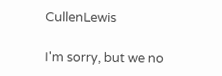CullenLewis

I'm sorry, but we no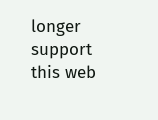longer support this web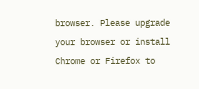browser. Please upgrade your browser or install Chrome or Firefox to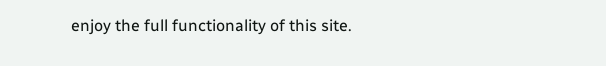enjoy the full functionality of this site.